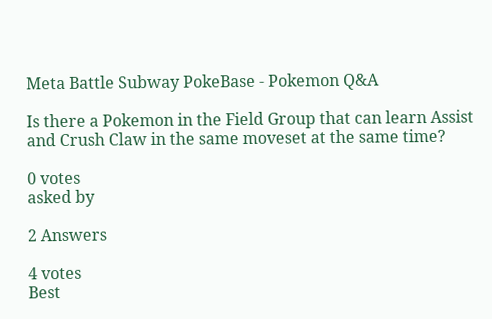Meta Battle Subway PokeBase - Pokemon Q&A

Is there a Pokemon in the Field Group that can learn Assist and Crush Claw in the same moveset at the same time?

0 votes
asked by

2 Answers

4 votes
Best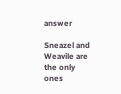answer

Sneazel and Weavile are the only ones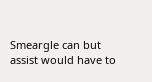Smeargle can but assist would have to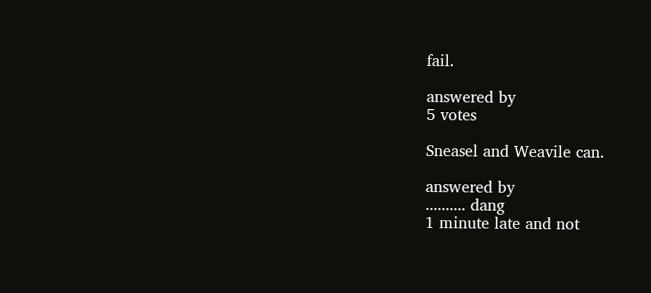fail.

answered by
5 votes

Sneasel and Weavile can.

answered by
.......... dang
1 minute late and not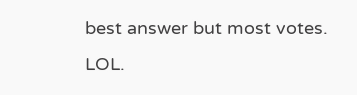best answer but most votes. LOL.